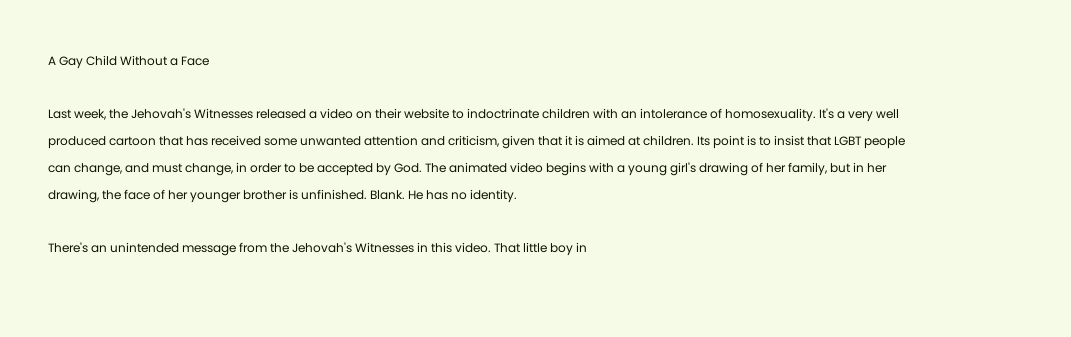A Gay Child Without a Face

Last week, the Jehovah's Witnesses released a video on their website to indoctrinate children with an intolerance of homosexuality. It's a very well produced cartoon that has received some unwanted attention and criticism, given that it is aimed at children. Its point is to insist that LGBT people can change, and must change, in order to be accepted by God. The animated video begins with a young girl's drawing of her family, but in her drawing, the face of her younger brother is unfinished. Blank. He has no identity.

There's an unintended message from the Jehovah's Witnesses in this video. That little boy in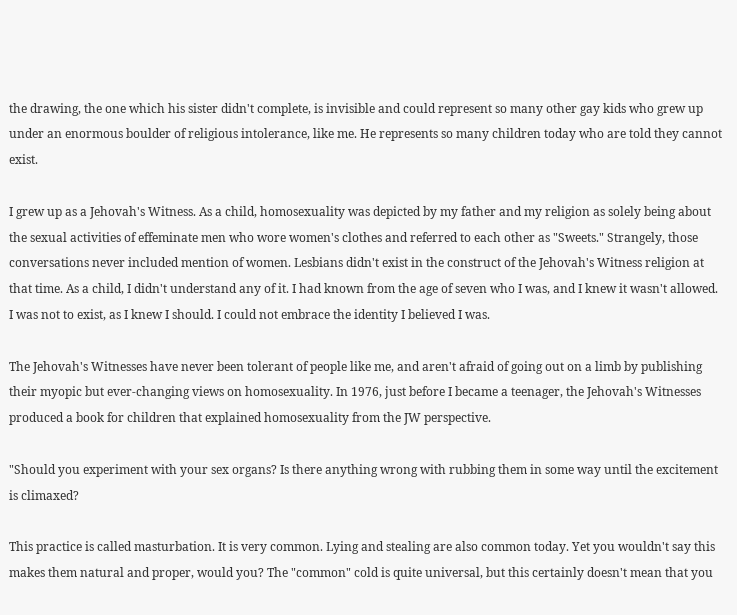the drawing, the one which his sister didn't complete, is invisible and could represent so many other gay kids who grew up under an enormous boulder of religious intolerance, like me. He represents so many children today who are told they cannot exist.

I grew up as a Jehovah's Witness. As a child, homosexuality was depicted by my father and my religion as solely being about the sexual activities of effeminate men who wore women's clothes and referred to each other as "Sweets." Strangely, those conversations never included mention of women. Lesbians didn't exist in the construct of the Jehovah's Witness religion at that time. As a child, I didn't understand any of it. I had known from the age of seven who I was, and I knew it wasn't allowed. I was not to exist, as I knew I should. I could not embrace the identity I believed I was.

The Jehovah's Witnesses have never been tolerant of people like me, and aren't afraid of going out on a limb by publishing their myopic but ever-changing views on homosexuality. In 1976, just before I became a teenager, the Jehovah's Witnesses produced a book for children that explained homosexuality from the JW perspective.

"Should you experiment with your sex organs? Is there anything wrong with rubbing them in some way until the excitement is climaxed?

This practice is called masturbation. It is very common. Lying and stealing are also common today. Yet you wouldn't say this makes them natural and proper, would you? The "common" cold is quite universal, but this certainly doesn't mean that you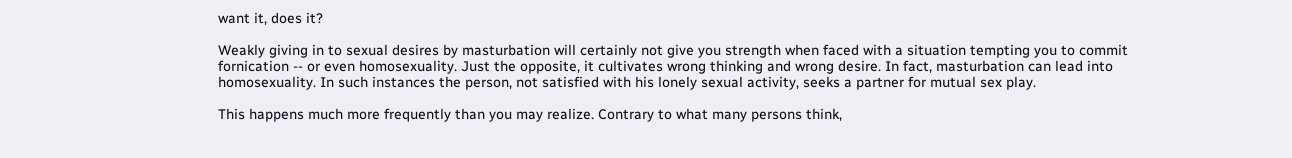want it, does it?

Weakly giving in to sexual desires by masturbation will certainly not give you strength when faced with a situation tempting you to commit fornication -- or even homosexuality. Just the opposite, it cultivates wrong thinking and wrong desire. In fact, masturbation can lead into homosexuality. In such instances the person, not satisfied with his lonely sexual activity, seeks a partner for mutual sex play.

This happens much more frequently than you may realize. Contrary to what many persons think,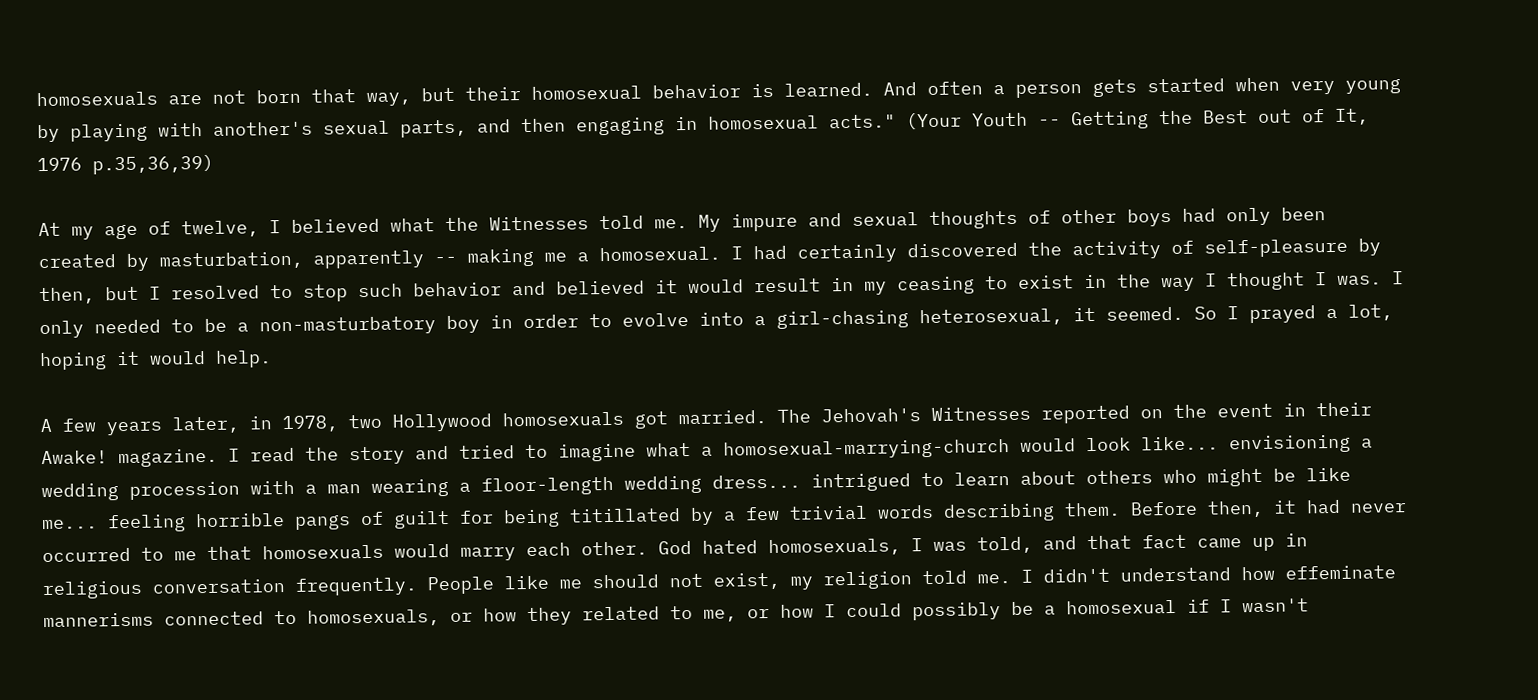homosexuals are not born that way, but their homosexual behavior is learned. And often a person gets started when very young by playing with another's sexual parts, and then engaging in homosexual acts." (Your Youth -- Getting the Best out of It, 1976 p.35,36,39)

At my age of twelve, I believed what the Witnesses told me. My impure and sexual thoughts of other boys had only been created by masturbation, apparently -- making me a homosexual. I had certainly discovered the activity of self-pleasure by then, but I resolved to stop such behavior and believed it would result in my ceasing to exist in the way I thought I was. I only needed to be a non-masturbatory boy in order to evolve into a girl-chasing heterosexual, it seemed. So I prayed a lot, hoping it would help.

A few years later, in 1978, two Hollywood homosexuals got married. The Jehovah's Witnesses reported on the event in their Awake! magazine. I read the story and tried to imagine what a homosexual-marrying-church would look like... envisioning a wedding procession with a man wearing a floor-length wedding dress... intrigued to learn about others who might be like me... feeling horrible pangs of guilt for being titillated by a few trivial words describing them. Before then, it had never occurred to me that homosexuals would marry each other. God hated homosexuals, I was told, and that fact came up in religious conversation frequently. People like me should not exist, my religion told me. I didn't understand how effeminate mannerisms connected to homosexuals, or how they related to me, or how I could possibly be a homosexual if I wasn't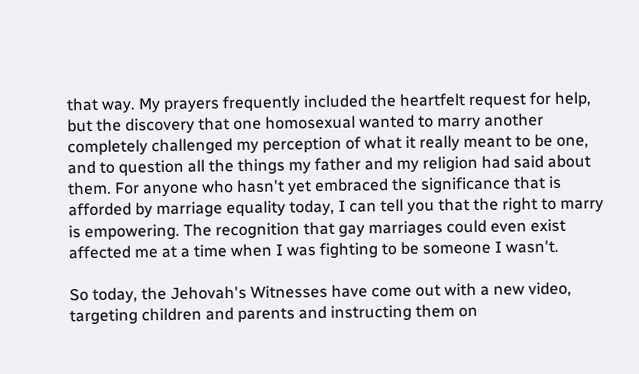that way. My prayers frequently included the heartfelt request for help, but the discovery that one homosexual wanted to marry another completely challenged my perception of what it really meant to be one, and to question all the things my father and my religion had said about them. For anyone who hasn't yet embraced the significance that is afforded by marriage equality today, I can tell you that the right to marry is empowering. The recognition that gay marriages could even exist affected me at a time when I was fighting to be someone I wasn't.

So today, the Jehovah's Witnesses have come out with a new video, targeting children and parents and instructing them on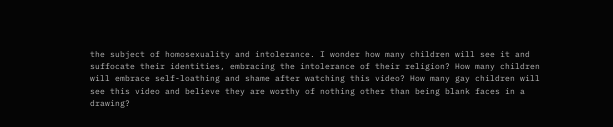the subject of homosexuality and intolerance. I wonder how many children will see it and suffocate their identities, embracing the intolerance of their religion? How many children will embrace self-loathing and shame after watching this video? How many gay children will see this video and believe they are worthy of nothing other than being blank faces in a drawing?